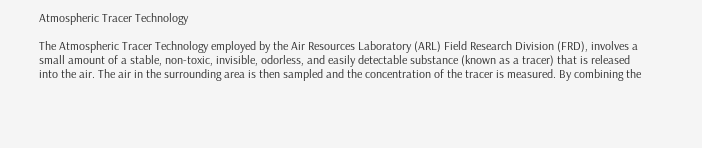Atmospheric Tracer Technology

The Atmospheric Tracer Technology employed by the Air Resources Laboratory (ARL) Field Research Division (FRD), involves a small amount of a stable, non-toxic, invisible, odorless, and easily detectable substance (known as a tracer) that is released into the air. The air in the surrounding area is then sampled and the concentration of the tracer is measured. By combining the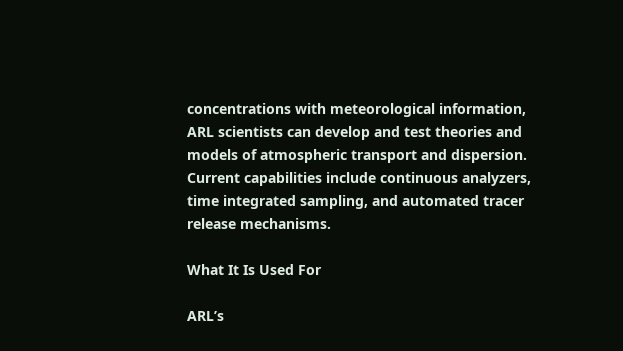concentrations with meteorological information, ARL scientists can develop and test theories and models of atmospheric transport and dispersion. Current capabilities include continuous analyzers, time integrated sampling, and automated tracer release mechanisms.

What It Is Used For

ARL’s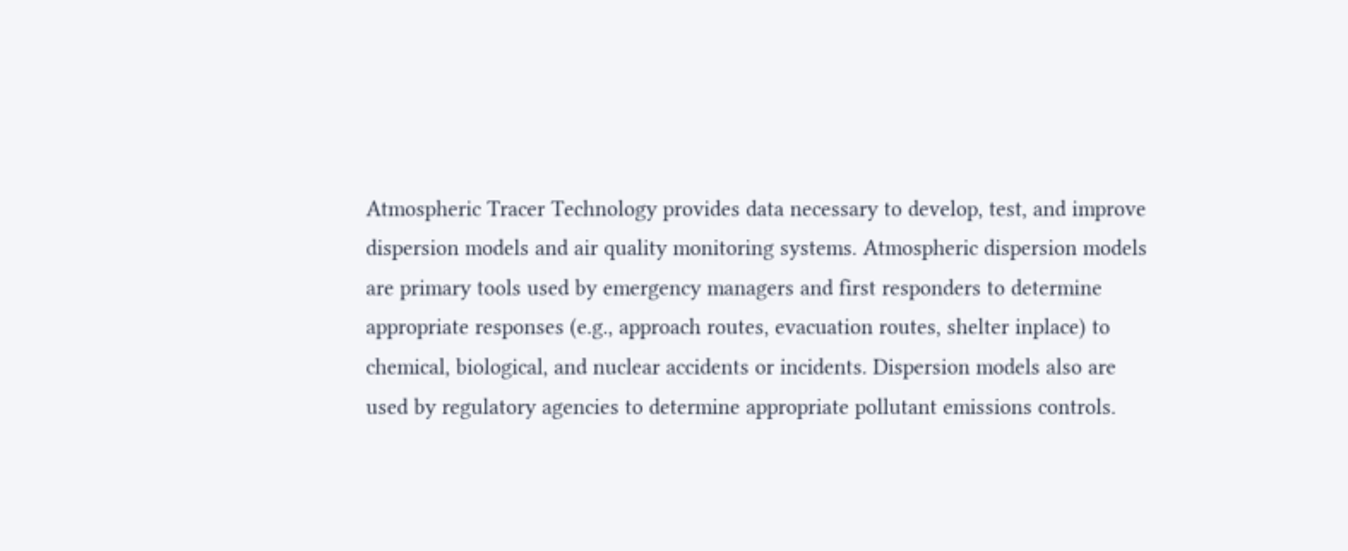Atmospheric Tracer Technology provides data necessary to develop, test, and improve dispersion models and air quality monitoring systems. Atmospheric dispersion models are primary tools used by emergency managers and first responders to determine appropriate responses (e.g., approach routes, evacuation routes, shelter inplace) to chemical, biological, and nuclear accidents or incidents. Dispersion models also are used by regulatory agencies to determine appropriate pollutant emissions controls.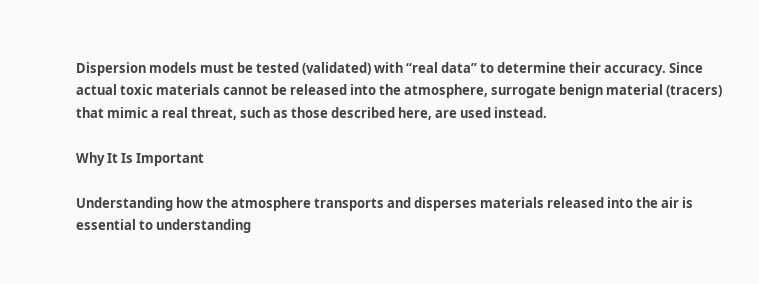Dispersion models must be tested (validated) with “real data” to determine their accuracy. Since actual toxic materials cannot be released into the atmosphere, surrogate benign material (tracers) that mimic a real threat, such as those described here, are used instead.

Why It Is Important

Understanding how the atmosphere transports and disperses materials released into the air is essential to understanding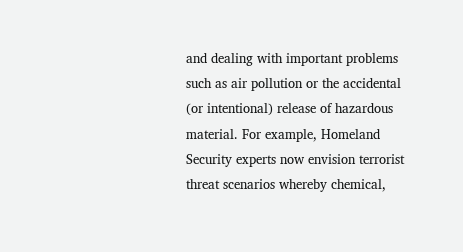and dealing with important problems such as air pollution or the accidental (or intentional) release of hazardous material. For example, Homeland Security experts now envision terrorist threat scenarios whereby chemical,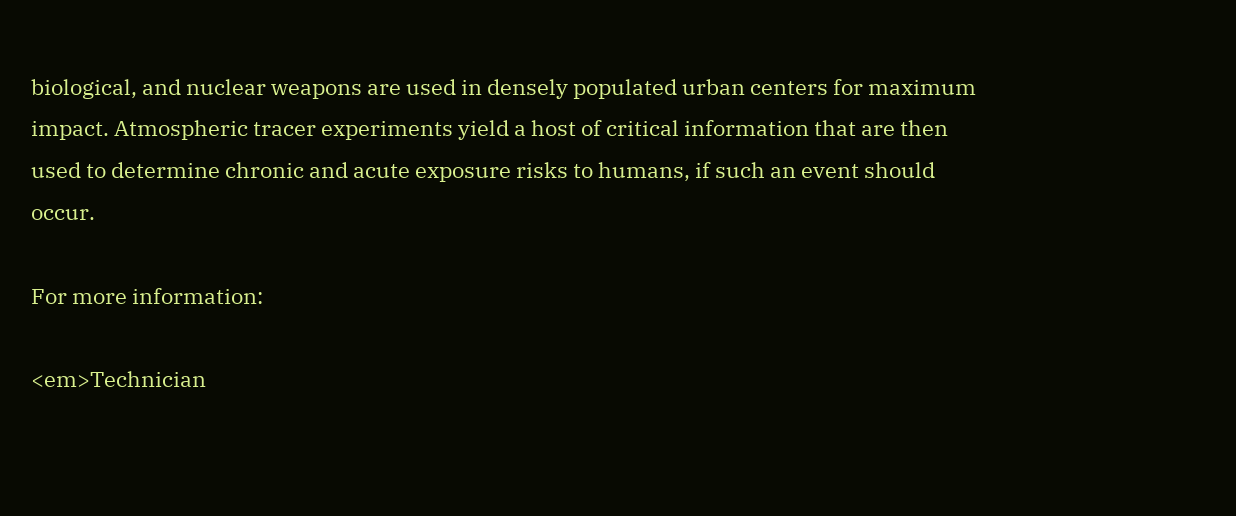biological, and nuclear weapons are used in densely populated urban centers for maximum impact. Atmospheric tracer experiments yield a host of critical information that are then used to determine chronic and acute exposure risks to humans, if such an event should occur.

For more information:

<em>Technician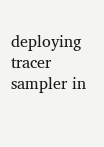deploying tracer sampler in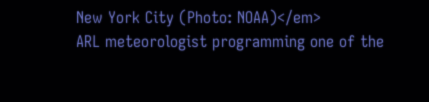New York City (Photo: NOAA)</em>
ARL meteorologist programming one of the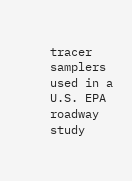tracer samplers used in a U.S. EPA roadway study